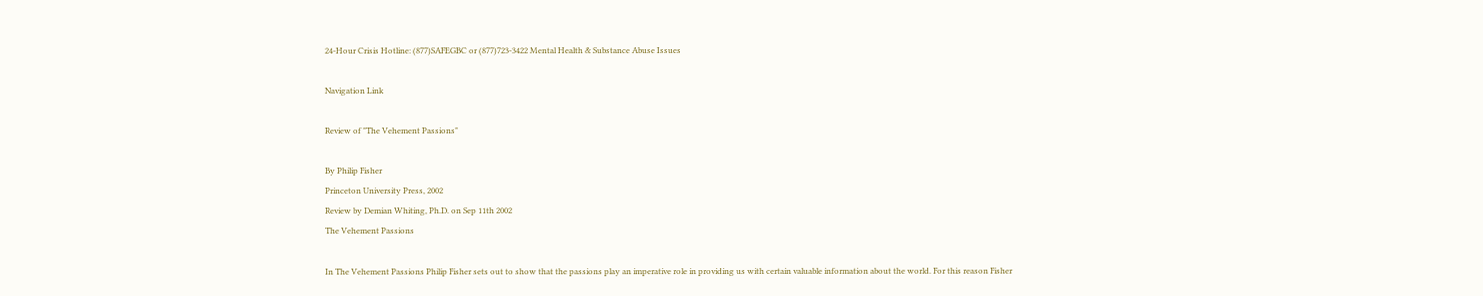24-Hour Crisis Hotline: (877)SAFEGBC or (877)723-3422 Mental Health & Substance Abuse Issues

Navigation Link

Review of "The Vehement Passions"

By Philip Fisher
Princeton University Press, 2002
Review by Demian Whiting, Ph.D. on Sep 11th 2002
The Vehement Passions

In The Vehement Passions Philip Fisher sets out to show that the passions play an imperative role in providing us with certain valuable information about the world. For this reason Fisher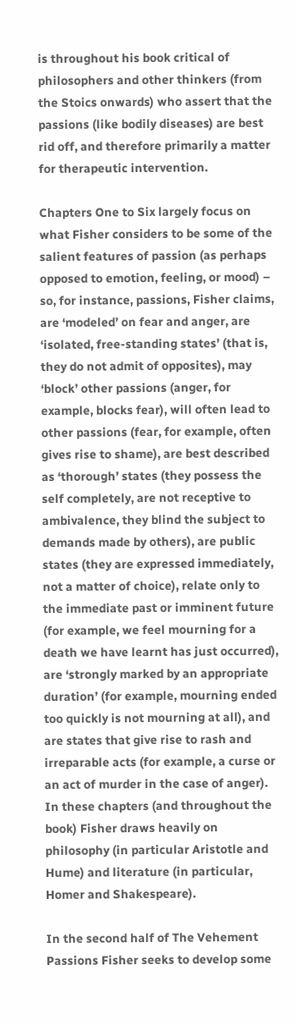is throughout his book critical of philosophers and other thinkers (from the Stoics onwards) who assert that the passions (like bodily diseases) are best rid off, and therefore primarily a matter for therapeutic intervention.

Chapters One to Six largely focus on what Fisher considers to be some of the salient features of passion (as perhaps opposed to emotion, feeling, or mood) – so, for instance, passions, Fisher claims, are ‘modeled’ on fear and anger, are ‘isolated, free-standing states’ (that is, they do not admit of opposites), may ‘block’ other passions (anger, for example, blocks fear), will often lead to other passions (fear, for example, often gives rise to shame), are best described as ‘thorough’ states (they possess the self completely, are not receptive to ambivalence, they blind the subject to demands made by others), are public states (they are expressed immediately, not a matter of choice), relate only to the immediate past or imminent future (for example, we feel mourning for a death we have learnt has just occurred), are ‘strongly marked by an appropriate duration’ (for example, mourning ended too quickly is not mourning at all), and are states that give rise to rash and irreparable acts (for example, a curse or an act of murder in the case of anger). In these chapters (and throughout the book) Fisher draws heavily on philosophy (in particular Aristotle and Hume) and literature (in particular, Homer and Shakespeare).

In the second half of The Vehement Passions Fisher seeks to develop some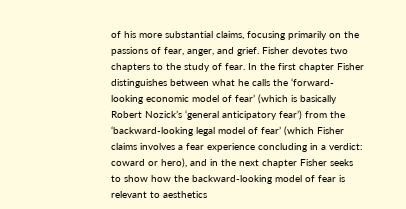of his more substantial claims, focusing primarily on the passions of fear, anger, and grief. Fisher devotes two chapters to the study of fear. In the first chapter Fisher distinguishes between what he calls the ‘forward-looking economic model of fear’ (which is basically Robert Nozick’s ‘general anticipatory fear’) from the ‘backward-looking legal model of fear’ (which Fisher claims involves a fear experience concluding in a verdict: coward or hero), and in the next chapter Fisher seeks to show how the backward-looking model of fear is relevant to aesthetics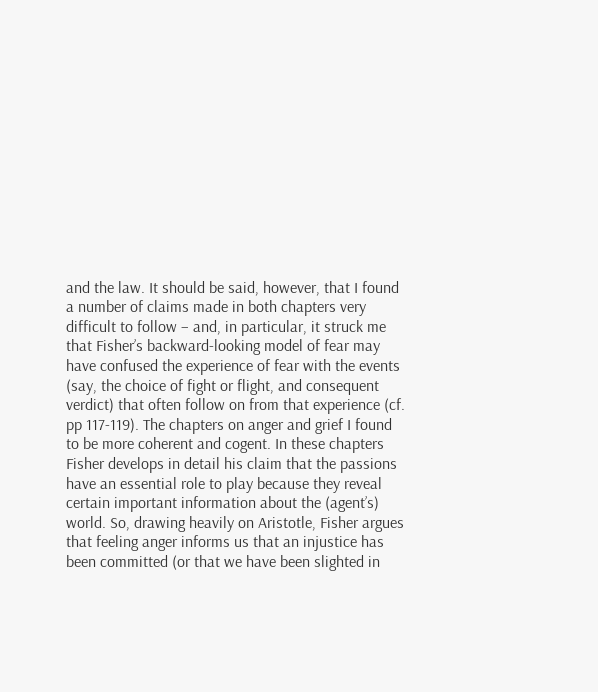and the law. It should be said, however, that I found a number of claims made in both chapters very difficult to follow – and, in particular, it struck me that Fisher’s backward-looking model of fear may have confused the experience of fear with the events (say, the choice of fight or flight, and consequent verdict) that often follow on from that experience (cf. pp 117-119). The chapters on anger and grief I found to be more coherent and cogent. In these chapters Fisher develops in detail his claim that the passions have an essential role to play because they reveal certain important information about the (agent’s) world. So, drawing heavily on Aristotle, Fisher argues that feeling anger informs us that an injustice has been committed (or that we have been slighted in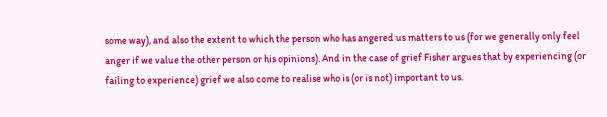some way), and also the extent to which the person who has angered us matters to us (for we generally only feel anger if we value the other person or his opinions). And in the case of grief Fisher argues that by experiencing (or failing to experience) grief we also come to realise who is (or is not) important to us.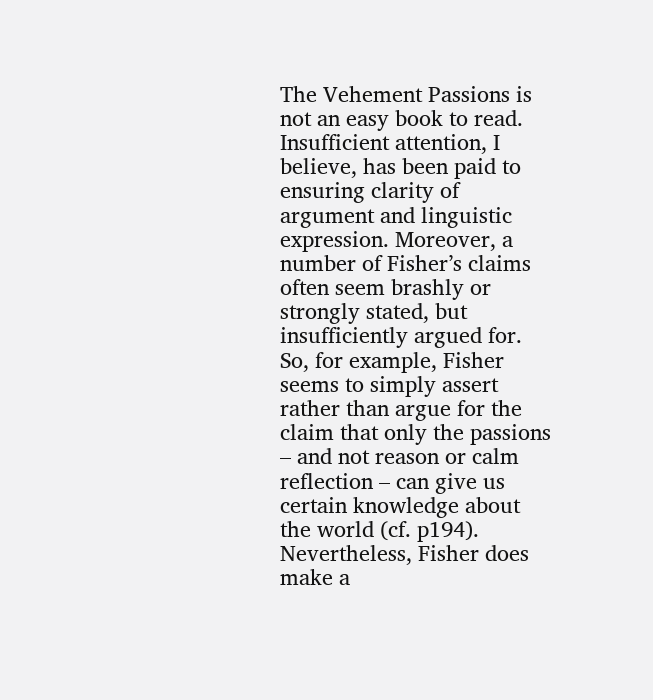The Vehement Passions is not an easy book to read.  Insufficient attention, I believe, has been paid to ensuring clarity of argument and linguistic expression. Moreover, a number of Fisher’s claims often seem brashly or strongly stated, but insufficiently argued for. So, for example, Fisher seems to simply assert rather than argue for the claim that only the passions – and not reason or calm reflection – can give us certain knowledge about the world (cf. p194). Nevertheless, Fisher does make a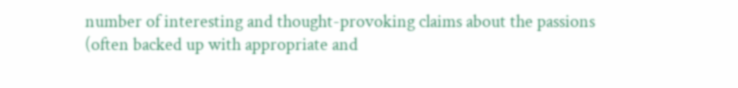number of interesting and thought-provoking claims about the passions (often backed up with appropriate and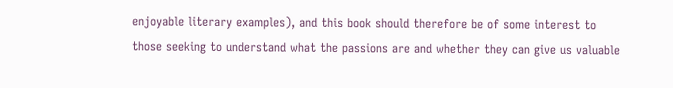enjoyable literary examples), and this book should therefore be of some interest to those seeking to understand what the passions are and whether they can give us valuable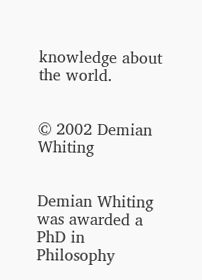knowledge about the world.


© 2002 Demian Whiting


Demian Whiting was awarded a PhD in Philosophy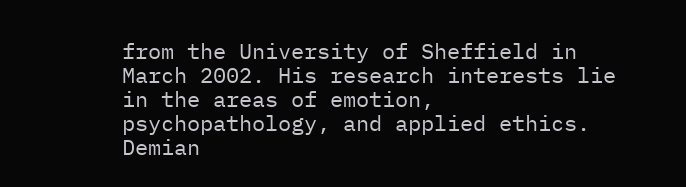from the University of Sheffield in March 2002. His research interests lie in the areas of emotion, psychopathology, and applied ethics. Demian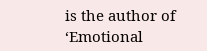is the author of ‘Emotional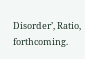Disorder’, Ratio, forthcoming.